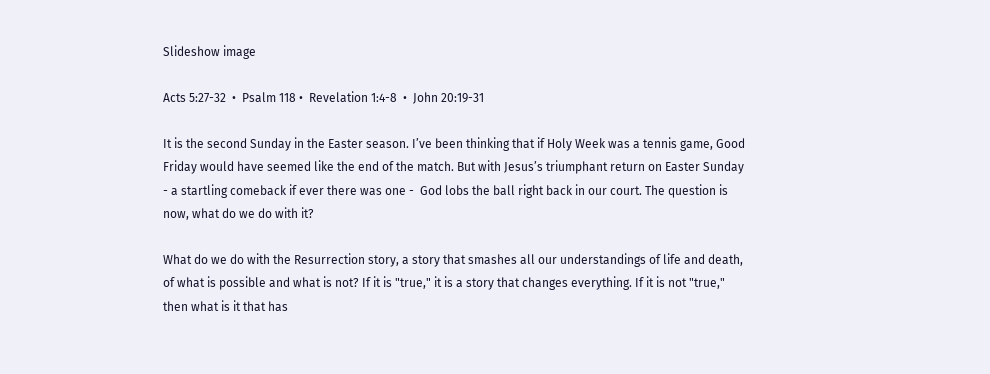Slideshow image

Acts 5:27-32  •  Psalm 118 •  Revelation 1:4-8  •  John 20:19-31

It is the second Sunday in the Easter season. I’ve been thinking that if Holy Week was a tennis game, Good Friday would have seemed like the end of the match. But with Jesus’s triumphant return on Easter Sunday - a startling comeback if ever there was one -  God lobs the ball right back in our court. The question is now, what do we do with it?

What do we do with the Resurrection story, a story that smashes all our understandings of life and death, of what is possible and what is not? If it is "true," it is a story that changes everything. If it is not "true," then what is it that has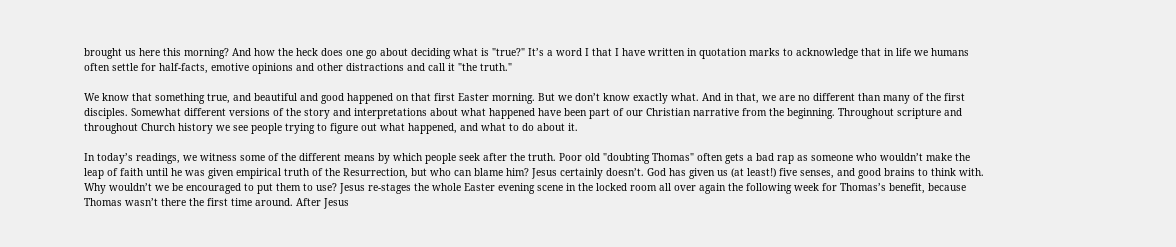brought us here this morning? And how the heck does one go about deciding what is "true?" It’s a word I that I have written in quotation marks to acknowledge that in life we humans often settle for half-facts, emotive opinions and other distractions and call it "the truth."

We know that something true, and beautiful and good happened on that first Easter morning. But we don’t know exactly what. And in that, we are no different than many of the first disciples. Somewhat different versions of the story and interpretations about what happened have been part of our Christian narrative from the beginning. Throughout scripture and throughout Church history we see people trying to figure out what happened, and what to do about it.

In today’s readings, we witness some of the different means by which people seek after the truth. Poor old "doubting Thomas" often gets a bad rap as someone who wouldn’t make the leap of faith until he was given empirical truth of the Resurrection, but who can blame him? Jesus certainly doesn’t. God has given us (at least!) five senses, and good brains to think with. Why wouldn’t we be encouraged to put them to use? Jesus re-stages the whole Easter evening scene in the locked room all over again the following week for Thomas’s benefit, because Thomas wasn’t there the first time around. After Jesus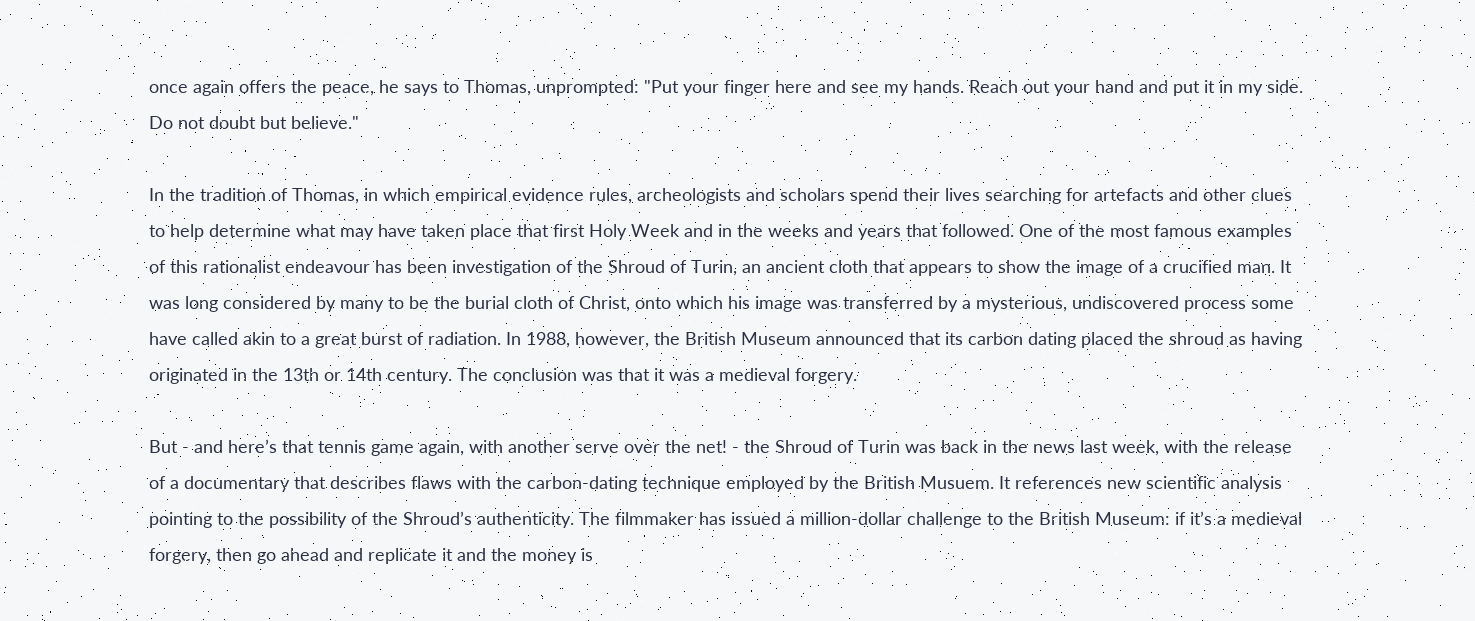once again offers the peace, he says to Thomas, unprompted: "Put your finger here and see my hands. Reach out your hand and put it in my side. Do not doubt but believe."

In the tradition of Thomas, in which empirical evidence rules, archeologists and scholars spend their lives searching for artefacts and other clues to help determine what may have taken place that first Holy Week and in the weeks and years that followed. One of the most famous examples of this rationalist endeavour has been investigation of the Shroud of Turin, an ancient cloth that appears to show the image of a crucified man. It was long considered by many to be the burial cloth of Christ, onto which his image was transferred by a mysterious, undiscovered process some have called akin to a great burst of radiation. In 1988, however, the British Museum announced that its carbon dating placed the shroud as having originated in the 13th or 14th century. The conclusion was that it was a medieval forgery.

But - and here’s that tennis game again, with another serve over the net! - the Shroud of Turin was back in the news last week, with the release of a documentary that describes flaws with the carbon-dating technique employed by the British Musuem. It references new scientific analysis pointing to the possibility of the Shroud’s authenticity. The filmmaker has issued a million-dollar challenge to the British Museum: if it’s a medieval forgery, then go ahead and replicate it and the money is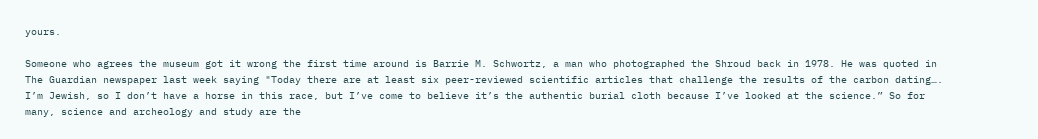yours.

Someone who agrees the museum got it wrong the first time around is Barrie M. Schwortz, a man who photographed the Shroud back in 1978. He was quoted in The Guardian newspaper last week saying "Today there are at least six peer-reviewed scientific articles that challenge the results of the carbon dating…. I’m Jewish, so I don’t have a horse in this race, but I’ve come to believe it’s the authentic burial cloth because I’ve looked at the science.” So for many, science and archeology and study are the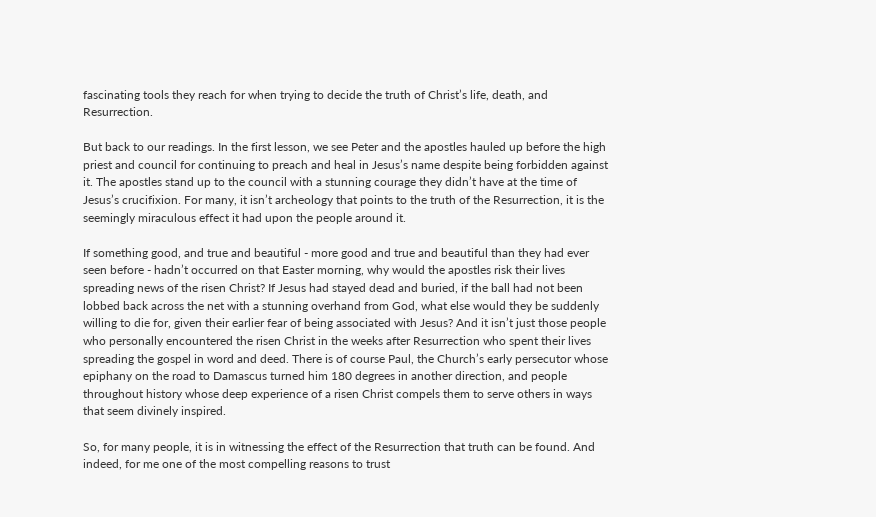fascinating tools they reach for when trying to decide the truth of Christ’s life, death, and Resurrection.

But back to our readings. In the first lesson, we see Peter and the apostles hauled up before the high priest and council for continuing to preach and heal in Jesus’s name despite being forbidden against it. The apostles stand up to the council with a stunning courage they didn’t have at the time of Jesus’s crucifixion. For many, it isn’t archeology that points to the truth of the Resurrection, it is the seemingly miraculous effect it had upon the people around it.

If something good, and true and beautiful - more good and true and beautiful than they had ever seen before - hadn’t occurred on that Easter morning, why would the apostles risk their lives spreading news of the risen Christ? If Jesus had stayed dead and buried, if the ball had not been lobbed back across the net with a stunning overhand from God, what else would they be suddenly willing to die for, given their earlier fear of being associated with Jesus? And it isn’t just those people who personally encountered the risen Christ in the weeks after Resurrection who spent their lives spreading the gospel in word and deed. There is of course Paul, the Church’s early persecutor whose epiphany on the road to Damascus turned him 180 degrees in another direction, and people throughout history whose deep experience of a risen Christ compels them to serve others in ways that seem divinely inspired.

So, for many people, it is in witnessing the effect of the Resurrection that truth can be found. And indeed, for me one of the most compelling reasons to trust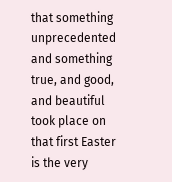that something unprecedented and something true, and good, and beautiful took place on that first Easter is the very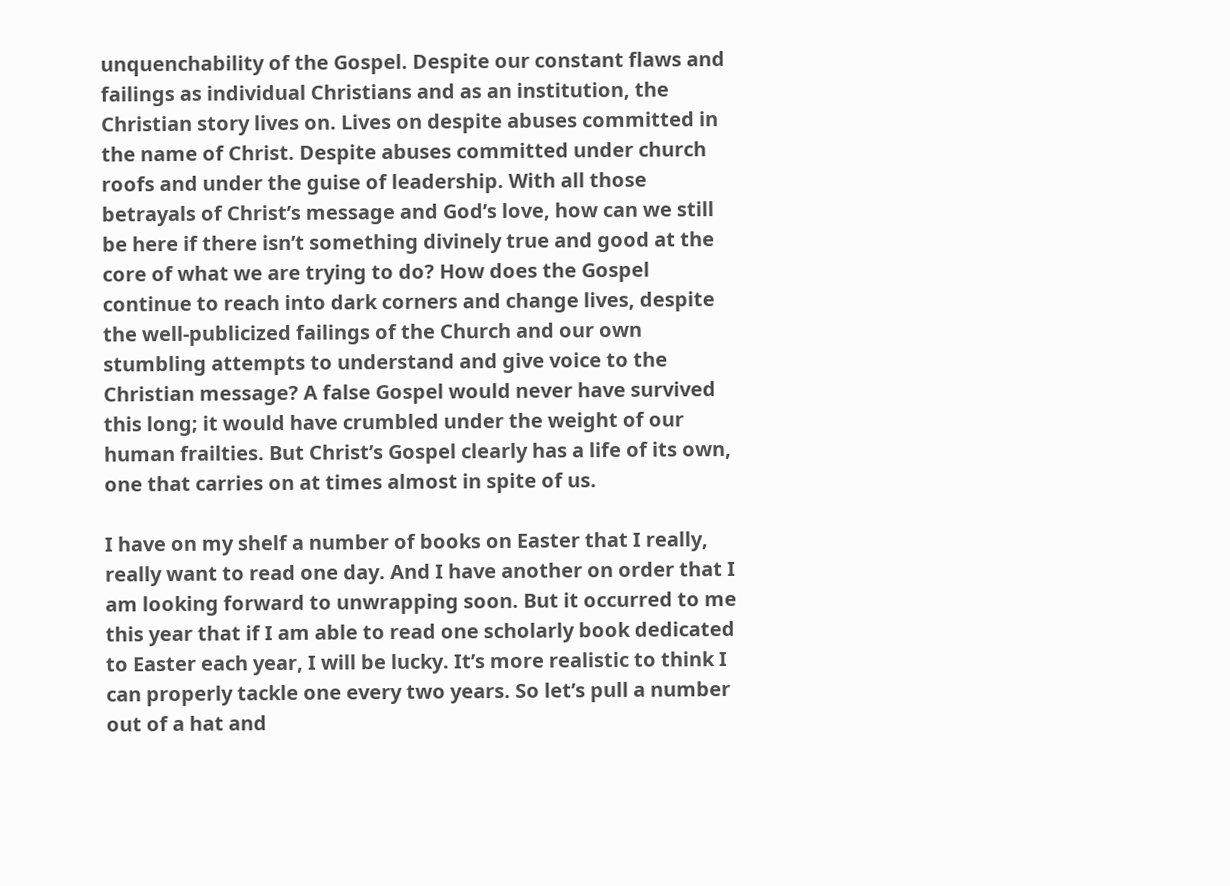unquenchability of the Gospel. Despite our constant flaws and failings as individual Christians and as an institution, the Christian story lives on. Lives on despite abuses committed in the name of Christ. Despite abuses committed under church roofs and under the guise of leadership. With all those betrayals of Christ’s message and God’s love, how can we still be here if there isn’t something divinely true and good at the core of what we are trying to do? How does the Gospel continue to reach into dark corners and change lives, despite the well-publicized failings of the Church and our own stumbling attempts to understand and give voice to the Christian message? A false Gospel would never have survived this long; it would have crumbled under the weight of our human frailties. But Christ’s Gospel clearly has a life of its own, one that carries on at times almost in spite of us.

I have on my shelf a number of books on Easter that I really, really want to read one day. And I have another on order that I am looking forward to unwrapping soon. But it occurred to me this year that if I am able to read one scholarly book dedicated to Easter each year, I will be lucky. It’s more realistic to think I can properly tackle one every two years. So let’s pull a number out of a hat and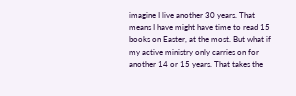imagine I live another 30 years. That means I have might have time to read 15 books on Easter, at the most. But what if my active ministry only carries on for another 14 or 15 years. That takes the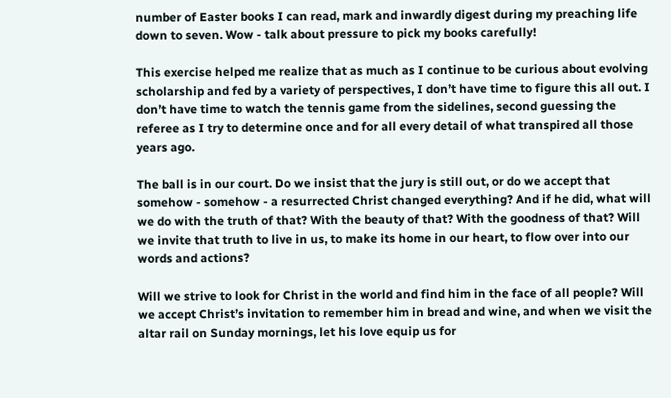number of Easter books I can read, mark and inwardly digest during my preaching life down to seven. Wow - talk about pressure to pick my books carefully!

This exercise helped me realize that as much as I continue to be curious about evolving scholarship and fed by a variety of perspectives, I don’t have time to figure this all out. I don’t have time to watch the tennis game from the sidelines, second guessing the referee as I try to determine once and for all every detail of what transpired all those years ago.

The ball is in our court. Do we insist that the jury is still out, or do we accept that somehow - somehow - a resurrected Christ changed everything? And if he did, what will we do with the truth of that? With the beauty of that? With the goodness of that? Will we invite that truth to live in us, to make its home in our heart, to flow over into our words and actions?

Will we strive to look for Christ in the world and find him in the face of all people? Will we accept Christ’s invitation to remember him in bread and wine, and when we visit the altar rail on Sunday mornings, let his love equip us for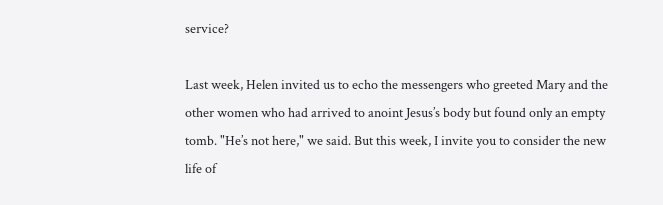service?

Last week, Helen invited us to echo the messengers who greeted Mary and the other women who had arrived to anoint Jesus’s body but found only an empty tomb. "He’s not here," we said. But this week, I invite you to consider the new life of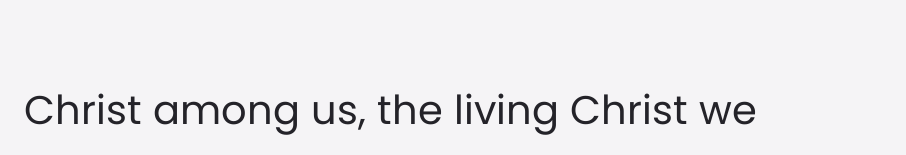Christ among us, the living Christ we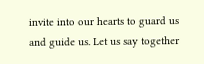invite into our hearts to guard us and guide us. Let us say together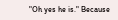"Oh yes he is." Because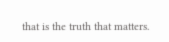that is the truth that matters.